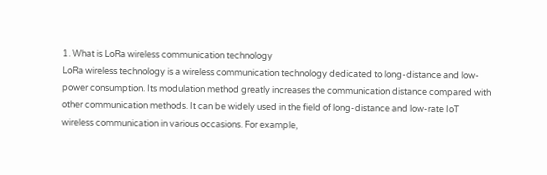1. What is LoRa wireless communication technology
LoRa wireless technology is a wireless communication technology dedicated to long-distance and low-power consumption. Its modulation method greatly increases the communication distance compared with other communication methods. It can be widely used in the field of long-distance and low-rate IoT wireless communication in various occasions. For example,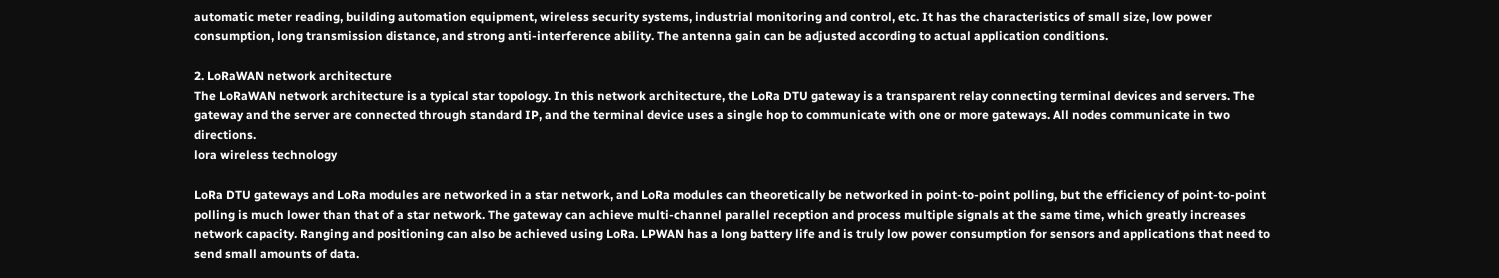automatic meter reading, building automation equipment, wireless security systems, industrial monitoring and control, etc. It has the characteristics of small size, low power consumption, long transmission distance, and strong anti-interference ability. The antenna gain can be adjusted according to actual application conditions.

2. LoRaWAN network architecture
The LoRaWAN network architecture is a typical star topology. In this network architecture, the LoRa DTU gateway is a transparent relay connecting terminal devices and servers. The gateway and the server are connected through standard IP, and the terminal device uses a single hop to communicate with one or more gateways. All nodes communicate in two directions.
lora wireless technology

LoRa DTU gateways and LoRa modules are networked in a star network, and LoRa modules can theoretically be networked in point-to-point polling, but the efficiency of point-to-point polling is much lower than that of a star network. The gateway can achieve multi-channel parallel reception and process multiple signals at the same time, which greatly increases network capacity. Ranging and positioning can also be achieved using LoRa. LPWAN has a long battery life and is truly low power consumption for sensors and applications that need to send small amounts of data.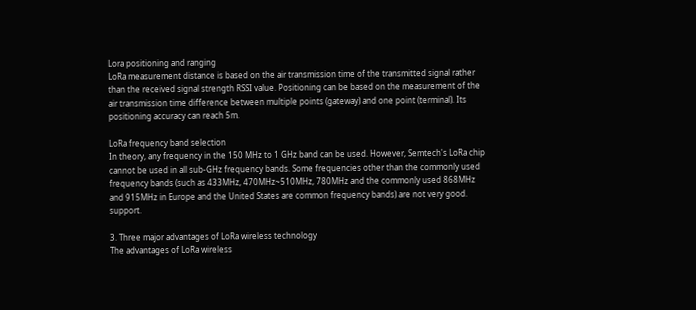Lora positioning and ranging
LoRa measurement distance is based on the air transmission time of the transmitted signal rather than the received signal strength RSSI value. Positioning can be based on the measurement of the air transmission time difference between multiple points (gateway) and one point (terminal). Its positioning accuracy can reach 5m.

LoRa frequency band selection
In theory, any frequency in the 150 MHz to 1 GHz band can be used. However, Semtech's LoRa chip cannot be used in all sub-GHz frequency bands. Some frequencies other than the commonly used frequency bands (such as 433MHz, 470MHz~510MHz, 780MHz and the commonly used 868MHz and 915MHz in Europe and the United States are common frequency bands) are not very good. support.

3. Three major advantages of LoRa wireless technology
The advantages of LoRa wireless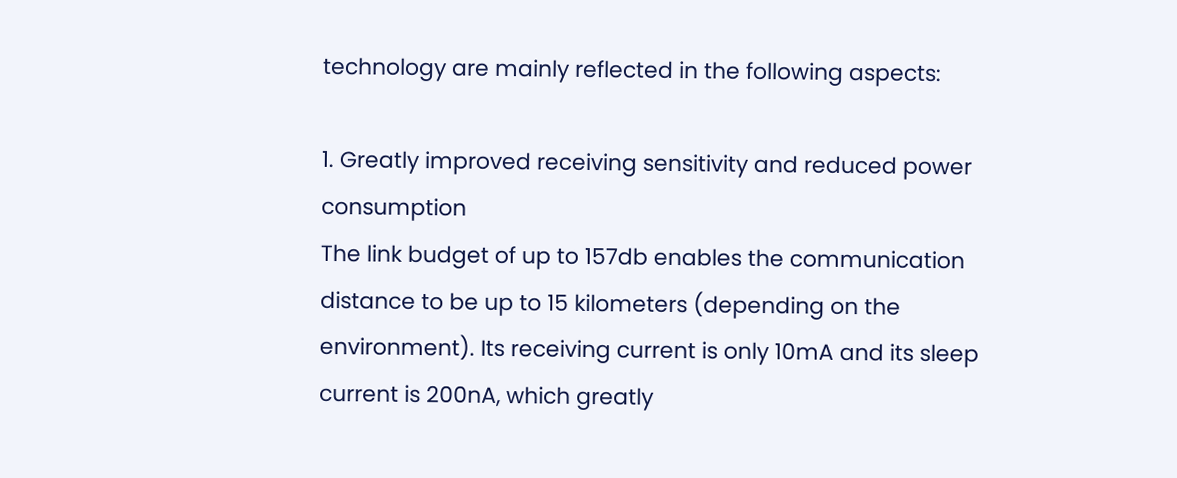technology are mainly reflected in the following aspects:

1. Greatly improved receiving sensitivity and reduced power consumption
The link budget of up to 157db enables the communication distance to be up to 15 kilometers (depending on the environment). Its receiving current is only 10mA and its sleep current is 200nA, which greatly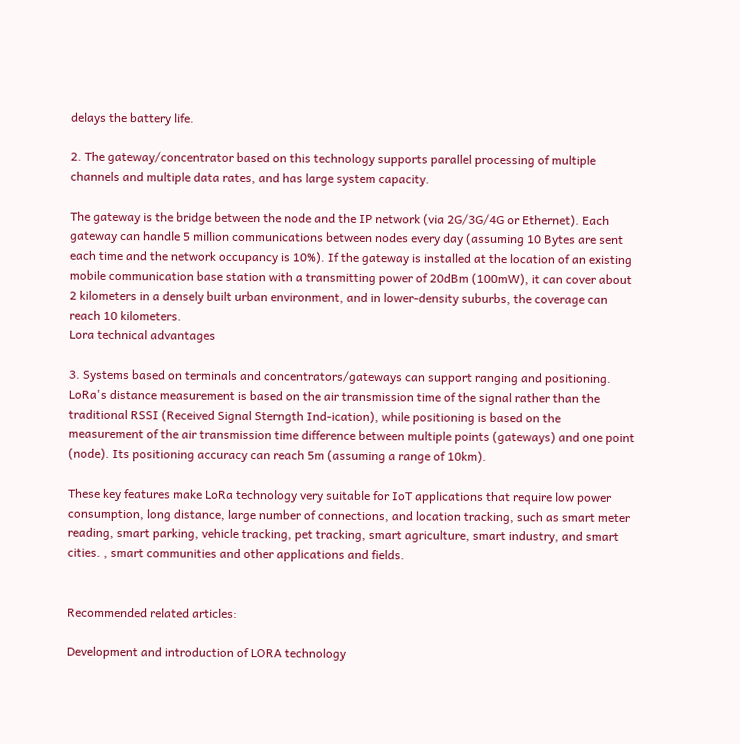delays the battery life.

2. The gateway/concentrator based on this technology supports parallel processing of multiple channels and multiple data rates, and has large system capacity.

The gateway is the bridge between the node and the IP network (via 2G/3G/4G or Ethernet). Each gateway can handle 5 million communications between nodes every day (assuming 10 Bytes are sent each time and the network occupancy is 10%). If the gateway is installed at the location of an existing mobile communication base station with a transmitting power of 20dBm (100mW), it can cover about 2 kilometers in a densely built urban environment, and in lower-density suburbs, the coverage can reach 10 kilometers.
Lora technical advantages

3. Systems based on terminals and concentrators/gateways can support ranging and positioning.
LoRa's distance measurement is based on the air transmission time of the signal rather than the traditional RSSI (Received Signal Sterngth Ind-ication), while positioning is based on the measurement of the air transmission time difference between multiple points (gateways) and one point (node). Its positioning accuracy can reach 5m (assuming a range of 10km).

These key features make LoRa technology very suitable for IoT applications that require low power consumption, long distance, large number of connections, and location tracking, such as smart meter reading, smart parking, vehicle tracking, pet tracking, smart agriculture, smart industry, and smart cities. , smart communities and other applications and fields.


Recommended related articles:

Development and introduction of LORA technology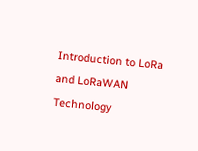Introduction to LoRa and LoRaWAN Technology